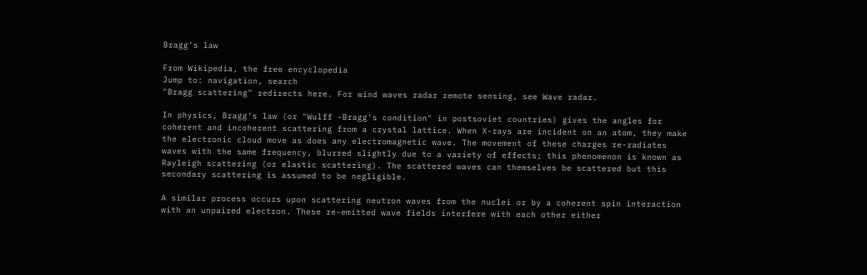Bragg's law

From Wikipedia, the free encyclopedia
Jump to: navigation, search
"Bragg scattering" redirects here. For wind waves radar remote sensing, see Wave radar.

In physics, Bragg's law (or "Wulff -Bragg's condition" in postsoviet countries) gives the angles for coherent and incoherent scattering from a crystal lattice. When X-rays are incident on an atom, they make the electronic cloud move as does any electromagnetic wave. The movement of these charges re-radiates waves with the same frequency, blurred slightly due to a variety of effects; this phenomenon is known as Rayleigh scattering (or elastic scattering). The scattered waves can themselves be scattered but this secondary scattering is assumed to be negligible.

A similar process occurs upon scattering neutron waves from the nuclei or by a coherent spin interaction with an unpaired electron. These re-emitted wave fields interfere with each other either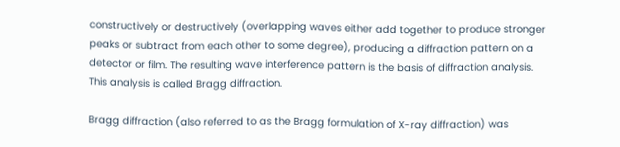constructively or destructively (overlapping waves either add together to produce stronger peaks or subtract from each other to some degree), producing a diffraction pattern on a detector or film. The resulting wave interference pattern is the basis of diffraction analysis. This analysis is called Bragg diffraction.

Bragg diffraction (also referred to as the Bragg formulation of X-ray diffraction) was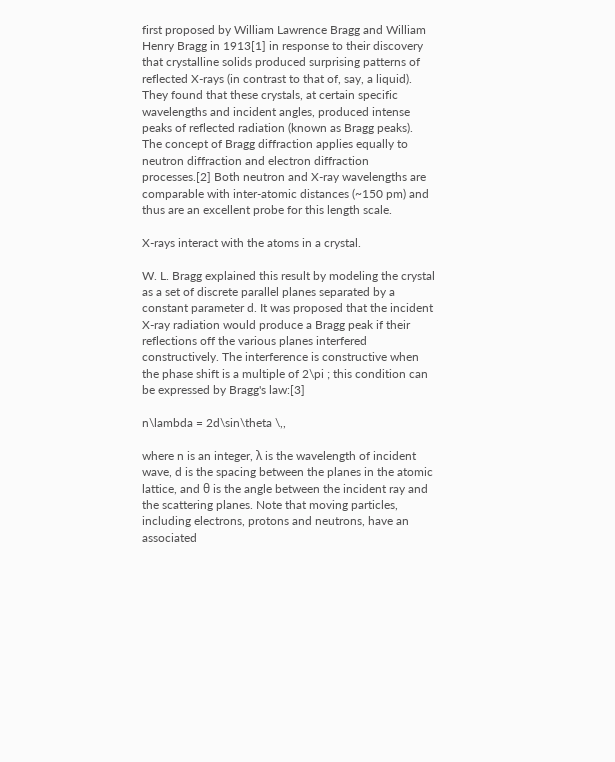first proposed by William Lawrence Bragg and William Henry Bragg in 1913[1] in response to their discovery that crystalline solids produced surprising patterns of reflected X-rays (in contrast to that of, say, a liquid). They found that these crystals, at certain specific wavelengths and incident angles, produced intense peaks of reflected radiation (known as Bragg peaks). The concept of Bragg diffraction applies equally to neutron diffraction and electron diffraction processes.[2] Both neutron and X-ray wavelengths are comparable with inter-atomic distances (~150 pm) and thus are an excellent probe for this length scale.

X-rays interact with the atoms in a crystal.

W. L. Bragg explained this result by modeling the crystal as a set of discrete parallel planes separated by a constant parameter d. It was proposed that the incident X-ray radiation would produce a Bragg peak if their reflections off the various planes interfered constructively. The interference is constructive when the phase shift is a multiple of 2\pi ; this condition can be expressed by Bragg's law:[3]

n\lambda = 2d\sin\theta \,,

where n is an integer, λ is the wavelength of incident wave, d is the spacing between the planes in the atomic lattice, and θ is the angle between the incident ray and the scattering planes. Note that moving particles, including electrons, protons and neutrons, have an associated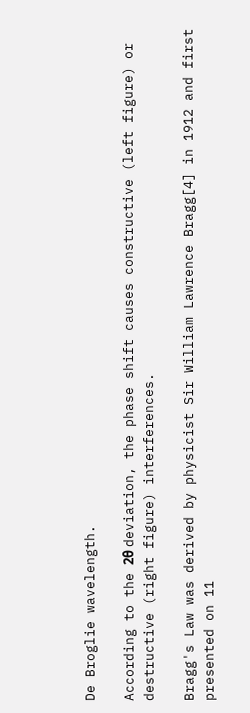De Broglie wavelength.

According to the 2θ deviation, the phase shift causes constructive (left figure) or destructive (right figure) interferences.

Bragg's Law was derived by physicist Sir William Lawrence Bragg[4] in 1912 and first presented on 11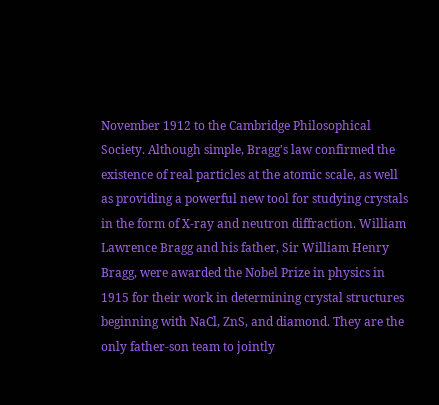November 1912 to the Cambridge Philosophical Society. Although simple, Bragg's law confirmed the existence of real particles at the atomic scale, as well as providing a powerful new tool for studying crystals in the form of X-ray and neutron diffraction. William Lawrence Bragg and his father, Sir William Henry Bragg, were awarded the Nobel Prize in physics in 1915 for their work in determining crystal structures beginning with NaCl, ZnS, and diamond. They are the only father-son team to jointly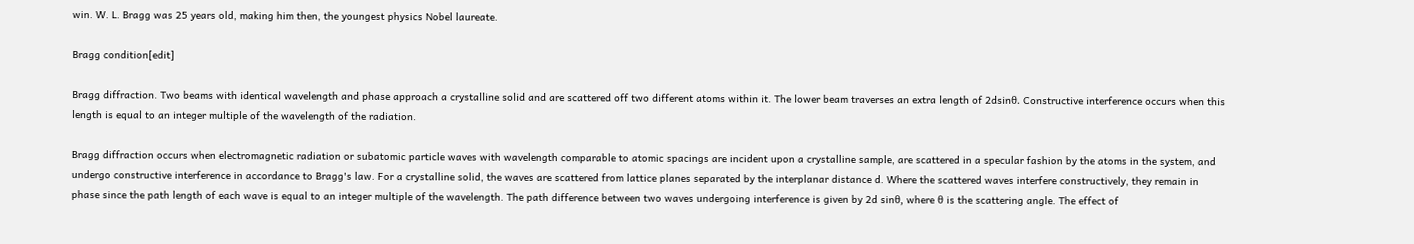win. W. L. Bragg was 25 years old, making him then, the youngest physics Nobel laureate.

Bragg condition[edit]

Bragg diffraction. Two beams with identical wavelength and phase approach a crystalline solid and are scattered off two different atoms within it. The lower beam traverses an extra length of 2dsinθ. Constructive interference occurs when this length is equal to an integer multiple of the wavelength of the radiation.

Bragg diffraction occurs when electromagnetic radiation or subatomic particle waves with wavelength comparable to atomic spacings are incident upon a crystalline sample, are scattered in a specular fashion by the atoms in the system, and undergo constructive interference in accordance to Bragg's law. For a crystalline solid, the waves are scattered from lattice planes separated by the interplanar distance d. Where the scattered waves interfere constructively, they remain in phase since the path length of each wave is equal to an integer multiple of the wavelength. The path difference between two waves undergoing interference is given by 2d sinθ, where θ is the scattering angle. The effect of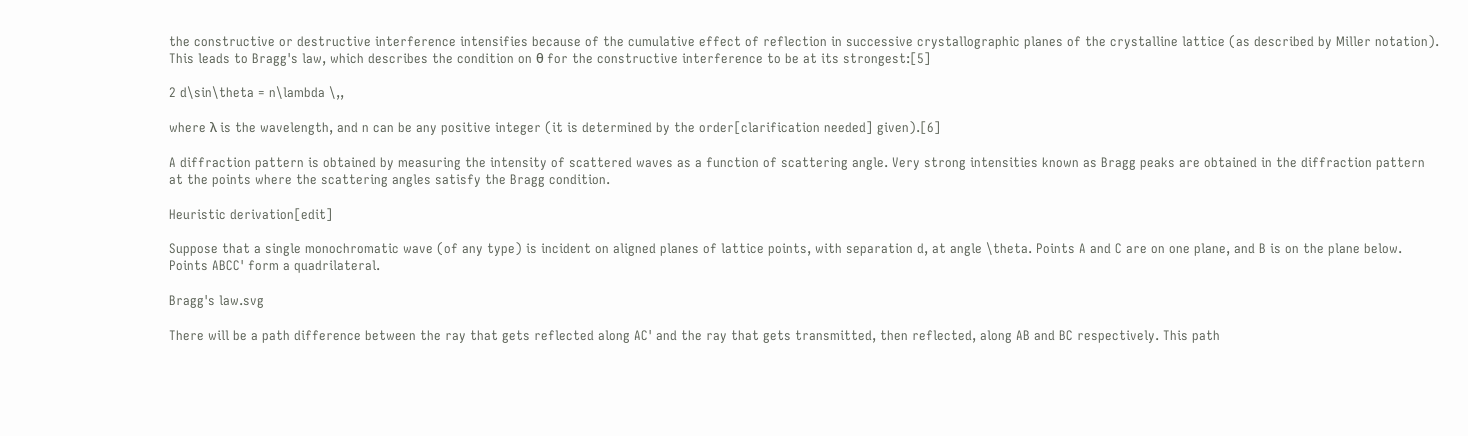the constructive or destructive interference intensifies because of the cumulative effect of reflection in successive crystallographic planes of the crystalline lattice (as described by Miller notation). This leads to Bragg's law, which describes the condition on θ for the constructive interference to be at its strongest:[5]

2 d\sin\theta = n\lambda \,,

where λ is the wavelength, and n can be any positive integer (it is determined by the order[clarification needed] given).[6]

A diffraction pattern is obtained by measuring the intensity of scattered waves as a function of scattering angle. Very strong intensities known as Bragg peaks are obtained in the diffraction pattern at the points where the scattering angles satisfy the Bragg condition.

Heuristic derivation[edit]

Suppose that a single monochromatic wave (of any type) is incident on aligned planes of lattice points, with separation d, at angle \theta. Points A and C are on one plane, and B is on the plane below. Points ABCC' form a quadrilateral.

Bragg's law.svg

There will be a path difference between the ray that gets reflected along AC' and the ray that gets transmitted, then reflected, along AB and BC respectively. This path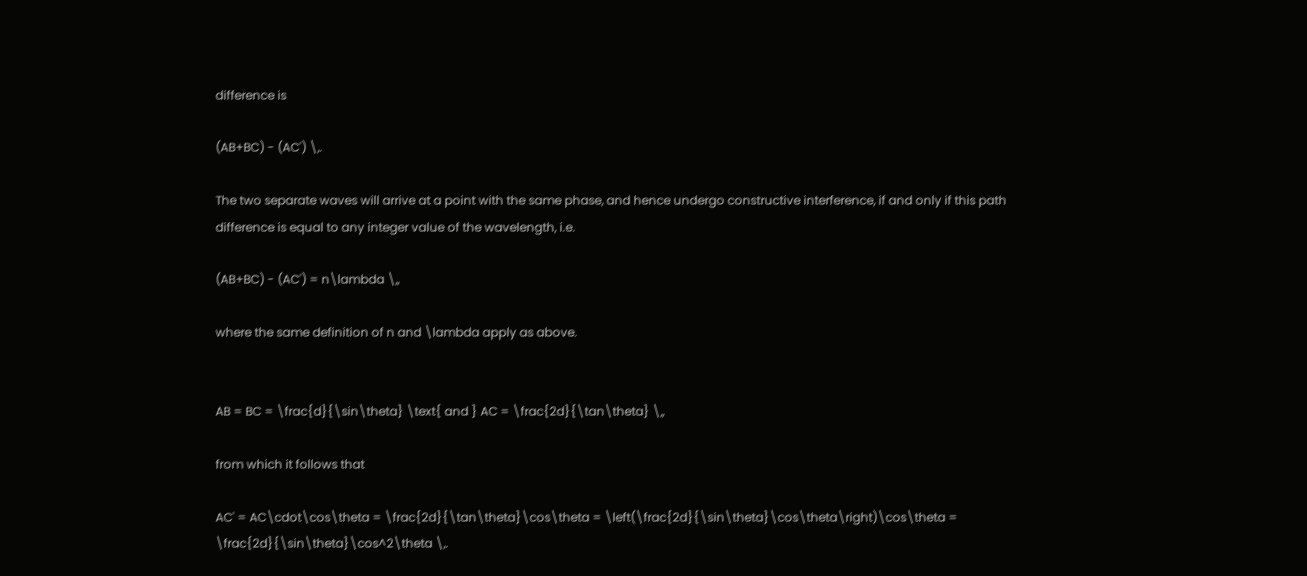difference is

(AB+BC) - (AC') \,.

The two separate waves will arrive at a point with the same phase, and hence undergo constructive interference, if and only if this path difference is equal to any integer value of the wavelength, i.e.

(AB+BC) - (AC') = n\lambda \,,

where the same definition of n and \lambda apply as above.


AB = BC = \frac{d}{\sin\theta} \text{ and } AC = \frac{2d}{\tan\theta} \,,

from which it follows that

AC' = AC\cdot\cos\theta = \frac{2d}{\tan\theta}\cos\theta = \left(\frac{2d}{\sin\theta}\cos\theta\right)\cos\theta = \frac{2d}{\sin\theta}\cos^2\theta \,.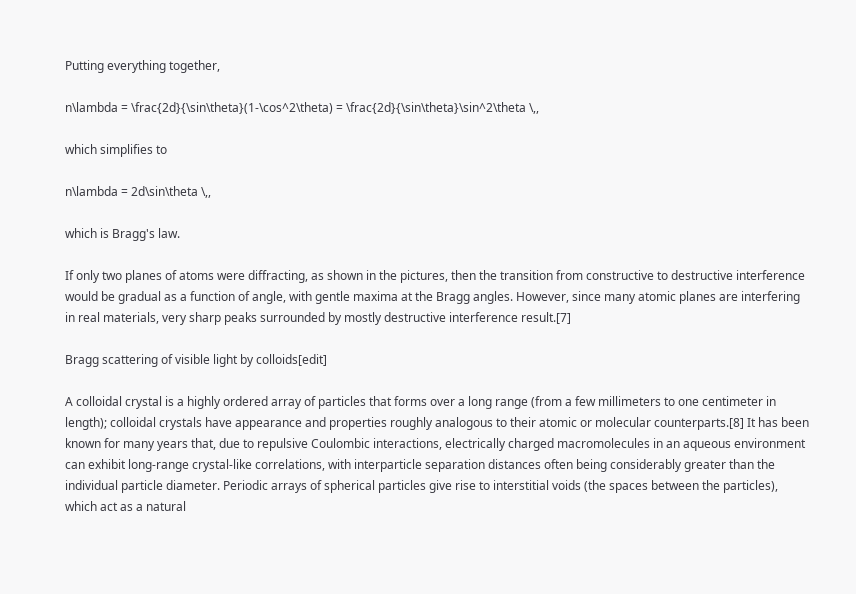Putting everything together,

n\lambda = \frac{2d}{\sin\theta}(1-\cos^2\theta) = \frac{2d}{\sin\theta}\sin^2\theta \,,

which simplifies to

n\lambda = 2d\sin\theta \,,

which is Bragg's law.

If only two planes of atoms were diffracting, as shown in the pictures, then the transition from constructive to destructive interference would be gradual as a function of angle, with gentle maxima at the Bragg angles. However, since many atomic planes are interfering in real materials, very sharp peaks surrounded by mostly destructive interference result.[7]

Bragg scattering of visible light by colloids[edit]

A colloidal crystal is a highly ordered array of particles that forms over a long range (from a few millimeters to one centimeter in length); colloidal crystals have appearance and properties roughly analogous to their atomic or molecular counterparts.[8] It has been known for many years that, due to repulsive Coulombic interactions, electrically charged macromolecules in an aqueous environment can exhibit long-range crystal-like correlations, with interparticle separation distances often being considerably greater than the individual particle diameter. Periodic arrays of spherical particles give rise to interstitial voids (the spaces between the particles), which act as a natural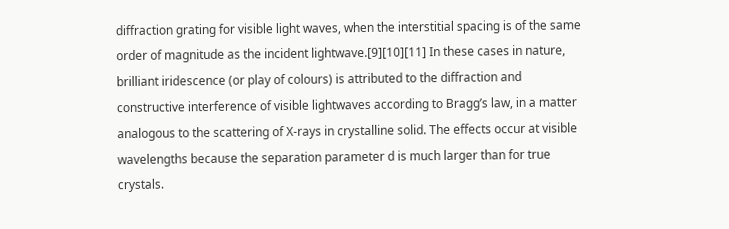diffraction grating for visible light waves, when the interstitial spacing is of the same order of magnitude as the incident lightwave.[9][10][11] In these cases in nature, brilliant iridescence (or play of colours) is attributed to the diffraction and constructive interference of visible lightwaves according to Bragg’s law, in a matter analogous to the scattering of X-rays in crystalline solid. The effects occur at visible wavelengths because the separation parameter d is much larger than for true crystals.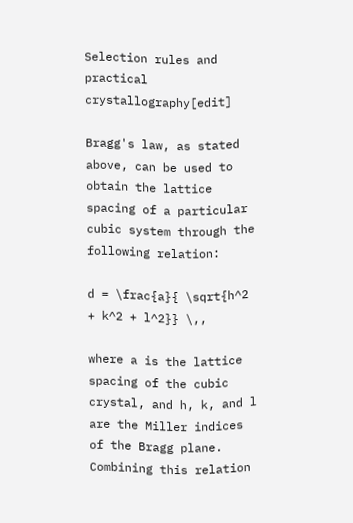Selection rules and practical crystallography[edit]

Bragg's law, as stated above, can be used to obtain the lattice spacing of a particular cubic system through the following relation:

d = \frac{a}{ \sqrt{h^2 + k^2 + l^2}} \,,

where a is the lattice spacing of the cubic crystal, and h, k, and l are the Miller indices of the Bragg plane. Combining this relation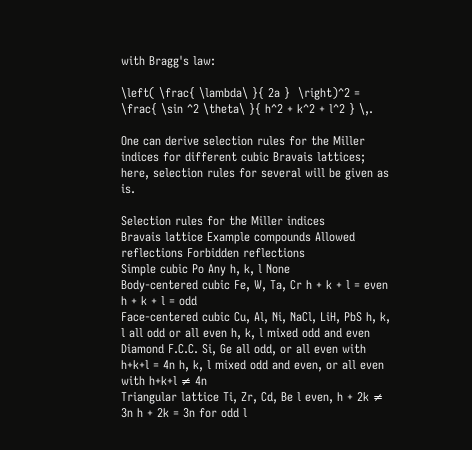with Bragg's law:

\left( \frac{ \lambda\ }{ 2a }  \right)^2 = \frac{ \sin ^2 \theta\ }{ h^2 + k^2 + l^2 } \,.

One can derive selection rules for the Miller indices for different cubic Bravais lattices; here, selection rules for several will be given as is.

Selection rules for the Miller indices
Bravais lattice Example compounds Allowed reflections Forbidden reflections
Simple cubic Po Any h, k, l None
Body-centered cubic Fe, W, Ta, Cr h + k + l = even h + k + l = odd
Face-centered cubic Cu, Al, Ni, NaCl, LiH, PbS h, k, l all odd or all even h, k, l mixed odd and even
Diamond F.C.C. Si, Ge all odd, or all even with h+k+l = 4n h, k, l mixed odd and even, or all even with h+k+l ≠ 4n
Triangular lattice Ti, Zr, Cd, Be l even, h + 2k ≠ 3n h + 2k = 3n for odd l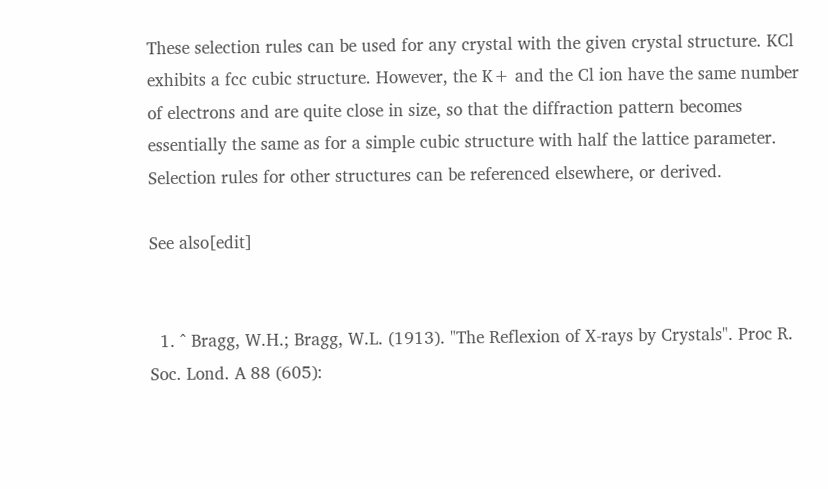These selection rules can be used for any crystal with the given crystal structure. KCl exhibits a fcc cubic structure. However, the K+ and the Cl ion have the same number of electrons and are quite close in size, so that the diffraction pattern becomes essentially the same as for a simple cubic structure with half the lattice parameter. Selection rules for other structures can be referenced elsewhere, or derived.

See also[edit]


  1. ^ Bragg, W.H.; Bragg, W.L. (1913). "The Reflexion of X-rays by Crystals". Proc R. Soc. Lond. A 88 (605):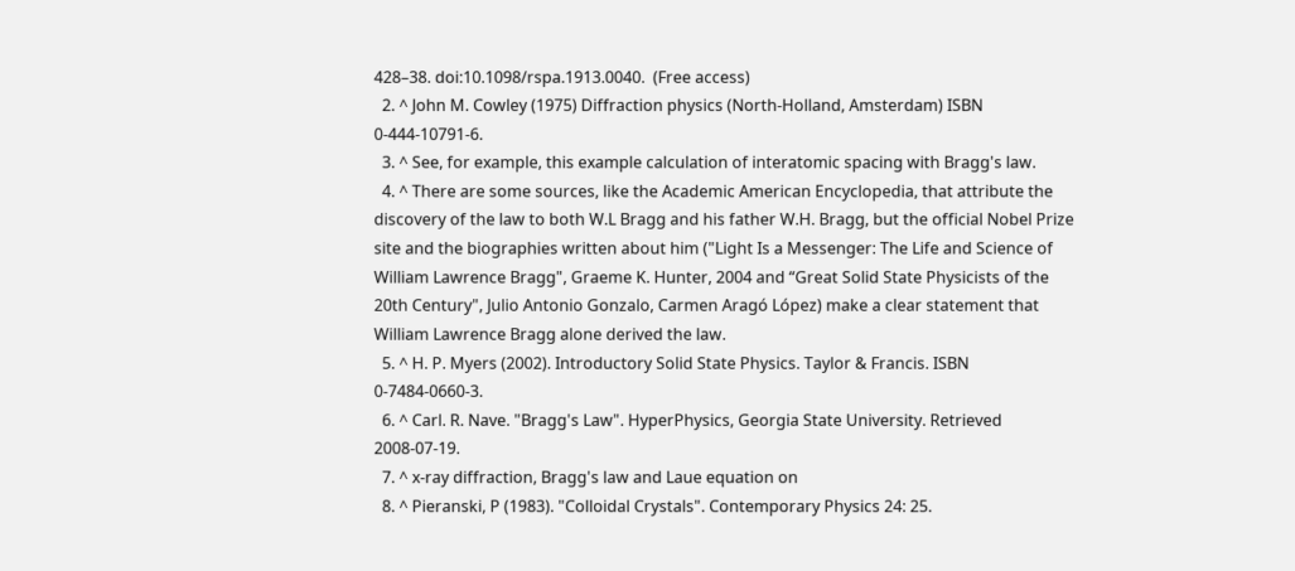428–38. doi:10.1098/rspa.1913.0040.  (Free access)
  2. ^ John M. Cowley (1975) Diffraction physics (North-Holland, Amsterdam) ISBN 0-444-10791-6.
  3. ^ See, for example, this example calculation of interatomic spacing with Bragg's law.
  4. ^ There are some sources, like the Academic American Encyclopedia, that attribute the discovery of the law to both W.L Bragg and his father W.H. Bragg, but the official Nobel Prize site and the biographies written about him ("Light Is a Messenger: The Life and Science of William Lawrence Bragg", Graeme K. Hunter, 2004 and “Great Solid State Physicists of the 20th Century", Julio Antonio Gonzalo, Carmen Aragó López) make a clear statement that William Lawrence Bragg alone derived the law.
  5. ^ H. P. Myers (2002). Introductory Solid State Physics. Taylor & Francis. ISBN 0-7484-0660-3.
  6. ^ Carl. R. Nave. "Bragg's Law". HyperPhysics, Georgia State University. Retrieved 2008-07-19.
  7. ^ x-ray diffraction, Bragg's law and Laue equation on
  8. ^ Pieranski, P (1983). "Colloidal Crystals". Contemporary Physics 24: 25.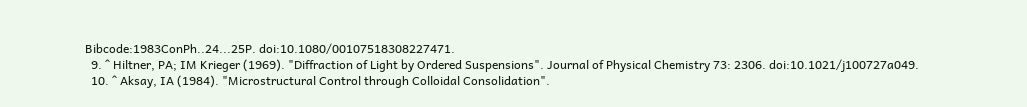Bibcode:1983ConPh..24...25P. doi:10.1080/00107518308227471.
  9. ^ Hiltner, PA; IM Krieger (1969). "Diffraction of Light by Ordered Suspensions". Journal of Physical Chemistry 73: 2306. doi:10.1021/j100727a049.
  10. ^ Aksay, IA (1984). "Microstructural Control through Colloidal Consolidation".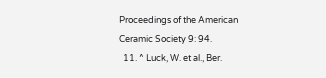Proceedings of the American Ceramic Society 9: 94.
  11. ^ Luck, W. et al., Ber.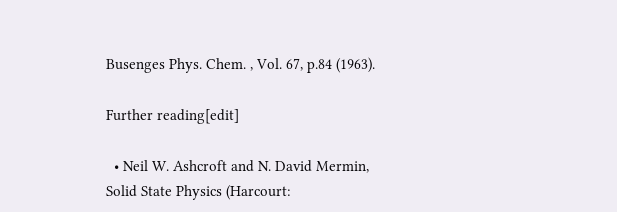Busenges Phys. Chem. , Vol. 67, p.84 (1963).

Further reading[edit]

  • Neil W. Ashcroft and N. David Mermin, Solid State Physics (Harcourt: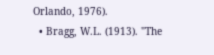Orlando, 1976).
  • Bragg, W.L. (1913). "The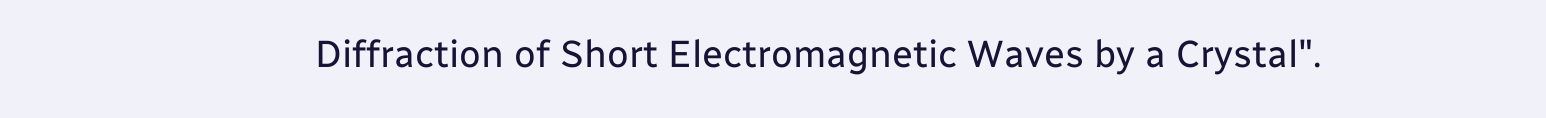Diffraction of Short Electromagnetic Waves by a Crystal".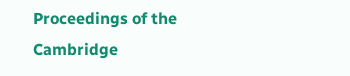Proceedings of the Cambridge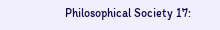Philosophical Society 17: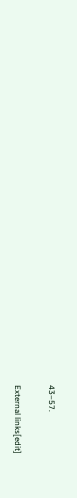43–57.

External links[edit]